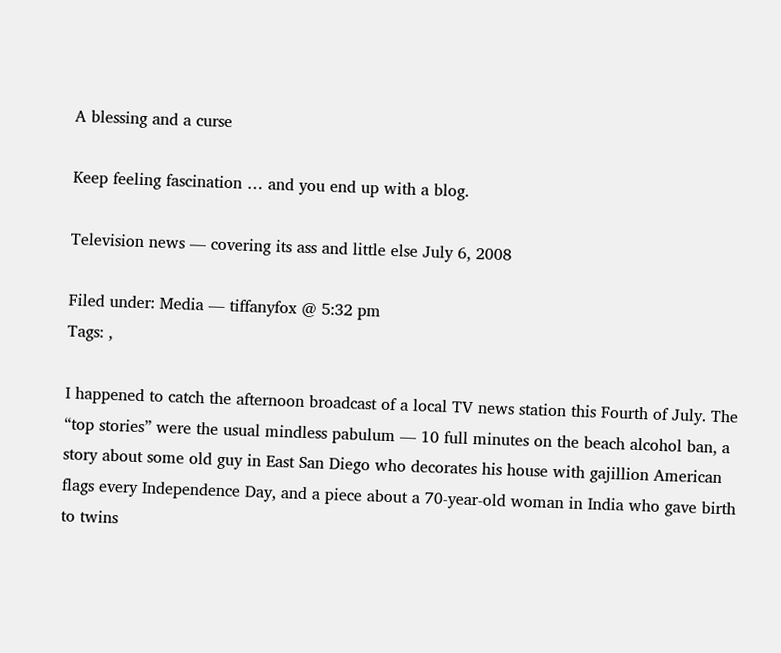A blessing and a curse

Keep feeling fascination … and you end up with a blog.

Television news — covering its ass and little else July 6, 2008

Filed under: Media — tiffanyfox @ 5:32 pm
Tags: ,

I happened to catch the afternoon broadcast of a local TV news station this Fourth of July. The “top stories” were the usual mindless pabulum — 10 full minutes on the beach alcohol ban, a story about some old guy in East San Diego who decorates his house with gajillion American flags every Independence Day, and a piece about a 70-year-old woman in India who gave birth to twins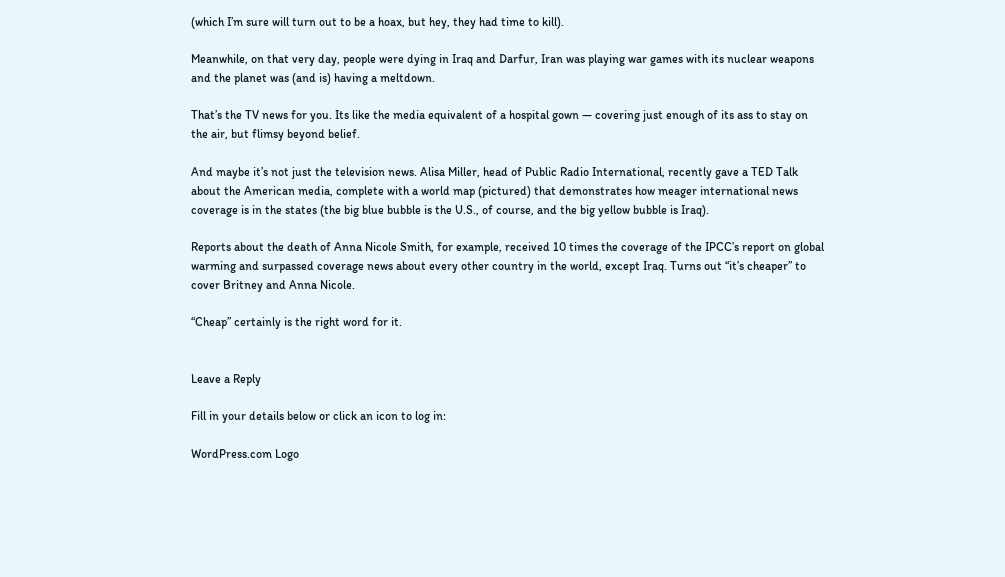(which I’m sure will turn out to be a hoax, but hey, they had time to kill).

Meanwhile, on that very day, people were dying in Iraq and Darfur, Iran was playing war games with its nuclear weapons and the planet was (and is) having a meltdown.

That’s the TV news for you. Its like the media equivalent of a hospital gown — covering just enough of its ass to stay on the air, but flimsy beyond belief.

And maybe it’s not just the television news. Alisa Miller, head of Public Radio International, recently gave a TED Talk about the American media, complete with a world map (pictured) that demonstrates how meager international news coverage is in the states (the big blue bubble is the U.S., of course, and the big yellow bubble is Iraq).

Reports about the death of Anna Nicole Smith, for example, received 10 times the coverage of the IPCC’s report on global warming and surpassed coverage news about every other country in the world, except Iraq. Turns out “it’s cheaper” to cover Britney and Anna Nicole.

“Cheap” certainly is the right word for it.


Leave a Reply

Fill in your details below or click an icon to log in:

WordPress.com Logo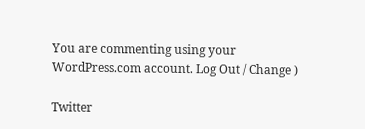You are commenting using your WordPress.com account. Log Out / Change )

Twitter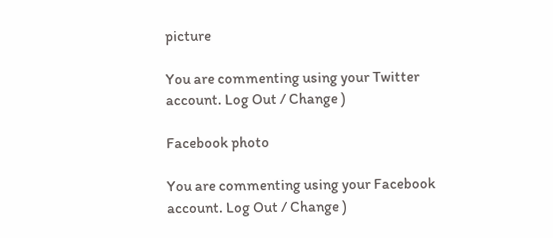picture

You are commenting using your Twitter account. Log Out / Change )

Facebook photo

You are commenting using your Facebook account. Log Out / Change )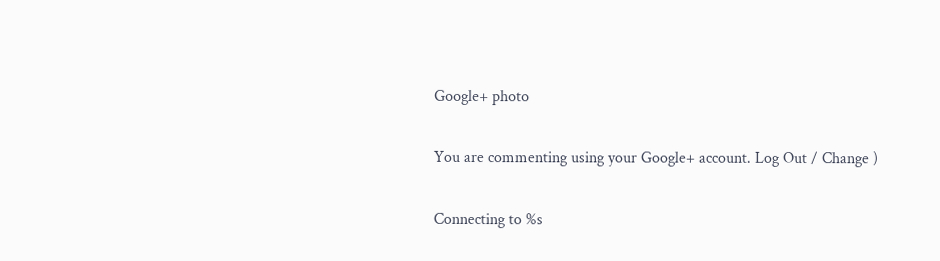Google+ photo

You are commenting using your Google+ account. Log Out / Change )

Connecting to %s